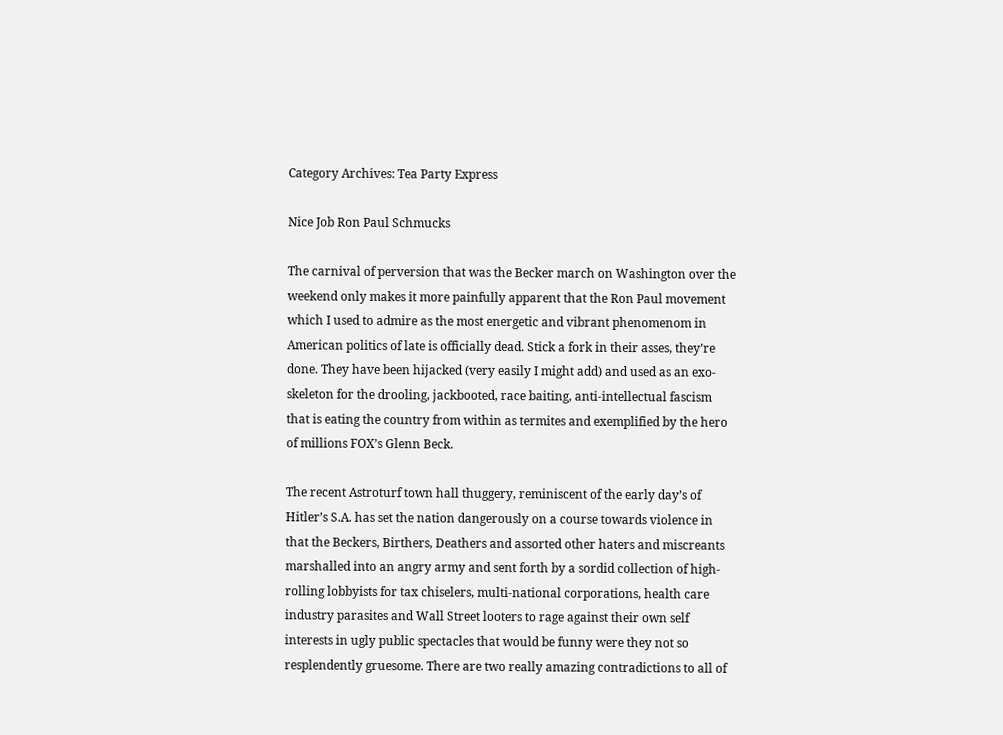Category Archives: Tea Party Express

Nice Job Ron Paul Schmucks

The carnival of perversion that was the Becker march on Washington over the weekend only makes it more painfully apparent that the Ron Paul movement which I used to admire as the most energetic and vibrant phenomenom in American politics of late is officially dead. Stick a fork in their asses, they’re done. They have been hijacked (very easily I might add) and used as an exo-skeleton for the drooling, jackbooted, race baiting, anti-intellectual fascism that is eating the country from within as termites and exemplified by the hero of millions FOX’s Glenn Beck.

The recent Astroturf town hall thuggery, reminiscent of the early day’s of Hitler’s S.A. has set the nation dangerously on a course towards violence in that the Beckers, Birthers, Deathers and assorted other haters and miscreants marshalled into an angry army and sent forth by a sordid collection of high-rolling lobbyists for tax chiselers, multi-national corporations, health care industry parasites and Wall Street looters to rage against their own self interests in ugly public spectacles that would be funny were they not so resplendently gruesome. There are two really amazing contradictions to all of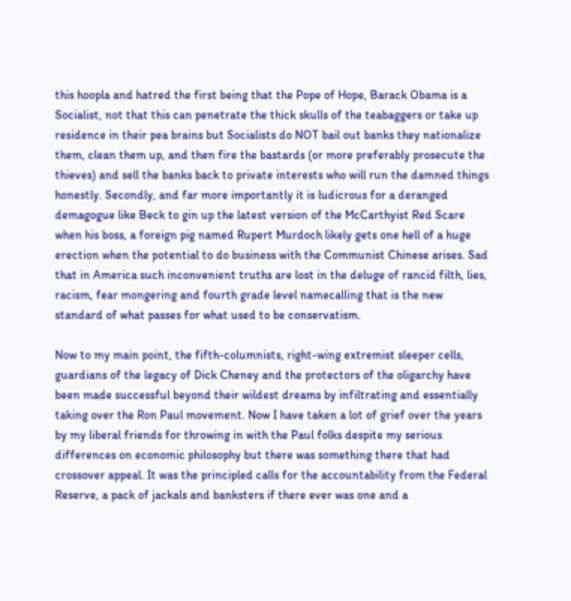this hoopla and hatred the first being that the Pope of Hope, Barack Obama is a Socialist, not that this can penetrate the thick skulls of the teabaggers or take up residence in their pea brains but Socialists do NOT bail out banks they nationalize them, clean them up, and then fire the bastards (or more preferably prosecute the thieves) and sell the banks back to private interests who will run the damned things honestly. Secondly, and far more importantly it is ludicrous for a deranged demagogue like Beck to gin up the latest version of the McCarthyist Red Scare when his boss, a foreign pig named Rupert Murdoch likely gets one hell of a huge erection when the potential to do business with the Communist Chinese arises. Sad that in America such inconvenient truths are lost in the deluge of rancid filth, lies, racism, fear mongering and fourth grade level namecalling that is the new standard of what passes for what used to be conservatism.

Now to my main point, the fifth-columnists, right-wing extremist sleeper cells, guardians of the legacy of Dick Cheney and the protectors of the oligarchy have been made successful beyond their wildest dreams by infiltrating and essentially taking over the Ron Paul movement. Now I have taken a lot of grief over the years by my liberal friends for throwing in with the Paul folks despite my serious differences on economic philosophy but there was something there that had crossover appeal. It was the principled calls for the accountability from the Federal Reserve, a pack of jackals and banksters if there ever was one and a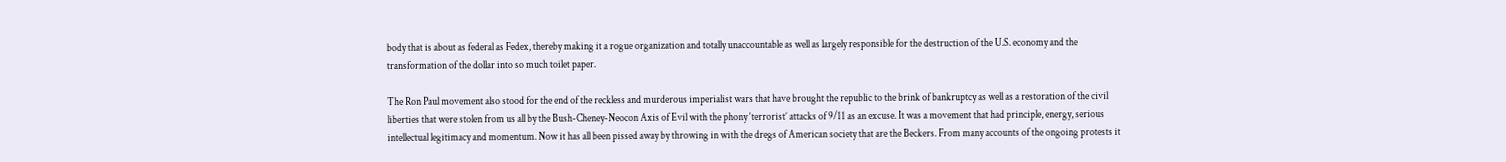body that is about as federal as Fedex, thereby making it a rogue organization and totally unaccountable as well as largely responsible for the destruction of the U.S. economy and the transformation of the dollar into so much toilet paper.

The Ron Paul movement also stood for the end of the reckless and murderous imperialist wars that have brought the republic to the brink of bankruptcy as well as a restoration of the civil liberties that were stolen from us all by the Bush-Cheney-Neocon Axis of Evil with the phony ‘terrorist’ attacks of 9/11 as an excuse. It was a movement that had principle, energy, serious intellectual legitimacy and momentum. Now it has all been pissed away by throwing in with the dregs of American society that are the Beckers. From many accounts of the ongoing protests it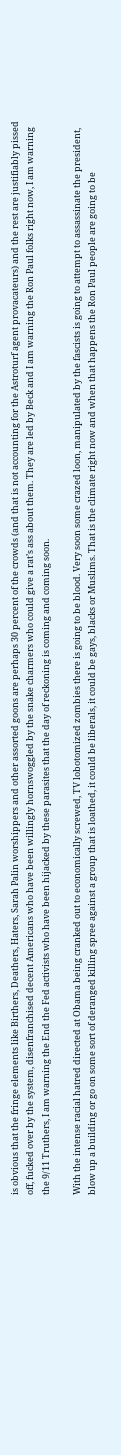is obvious that the fringe elements like Birthers, Deathers, Haters, Sarah Palin worshippers and other assorted goons are perhaps 30 percent of the crowds (and that is not accounting for the Astroturf agent provacateurs) and the rest are justifiably pissed off, fucked over by the system, disenfranchised decent Americans who have been willingly hornswoggled by the snake charmers who could give a rat’s ass about them. They are led by Beck and I am warning the Ron Paul folks right now, I am warning the 9/11 Truthers, I am warning the End the Fed activists who have been hijacked by these parasites that the day of reckoning is coming and coming soon.

With the intense racial hatred directed at Obama being cranked out to economically screwed, TV lobotomized zombies there is going to be blood. Very soon some crazed loon, manipulated by the fascists is going to attempt to assassinate the president, blow up a building or go on some sort of deranged killing spree against a group that is loathed, it could be liberals, it could be gays, blacks or Muslims. That is the climate right now and when that happens the Ron Paul people are going to be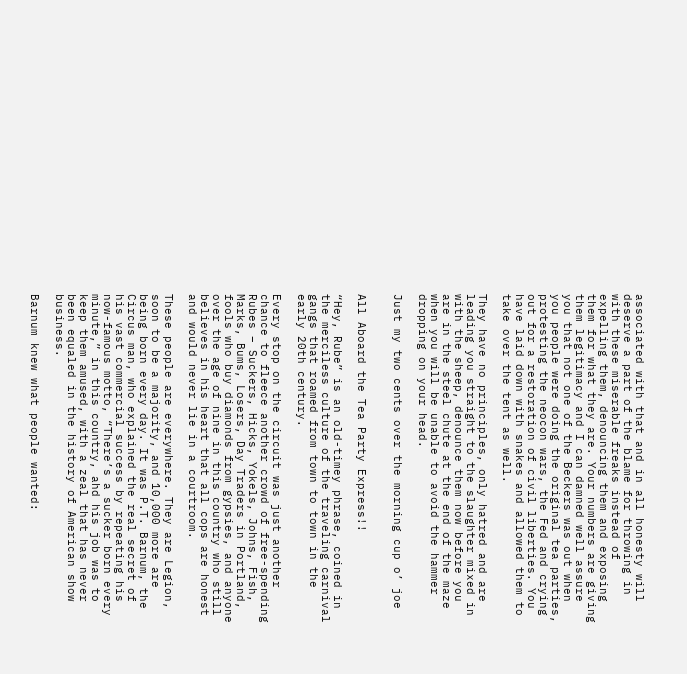associated with that and in all honesty will deserve a part of the blame for throwing in with these miserable freaks instead of expelling them, denouncing them and exposing them for what they are. Your numbers are giving them legitimacy and I can damned well assure you that not one of the Beckers was out when you people were doing the original tea parties, protesting the neocon wars, the Fed and crying out for a restoration of civil liberties. You have laid down with snakes and allowed them to take over the tent as well.

They have no principles, only hatred and are leading you straight to the slaughter mixed in with the sheep, denounce them now before you are in the steel chute at the end of the maze when you will be unable to avoid the hammer dropping on your head.

Just my two cents over the morning cup o’ joe


All Aboard the Tea Party Express!!

“Hey, Rube” is an old-timey phrase, coined in the merciless culture of the traveling carnival gangs that roamed from town to town in the early 20th century.

Every stop on the circuit was just another chance to fleece another crowd of free-spending Rubes – Suckers, Hicks, Yokels, Johns, Fish, Marks, Bums, Losers, Day Traders in Portland, fools who buy diamonds from gypsies, and anyone over the age of nine in this country who still believes in his heart that all cops are honest and would never lie in a courtroom.

These people are everywhere. They are Legion, soon to be a majority, and 10,000 more are being born every day. It was P.T. Barnum, the Circus man, who explained the real secret of his vast commercial success by repeating his now-famous motto, “There’s a sucker born every minute,” in this country, ahd his job was to keep them amused, with a zeal that has never been equaled in the history of American show business.

Barnum knew what people wanted: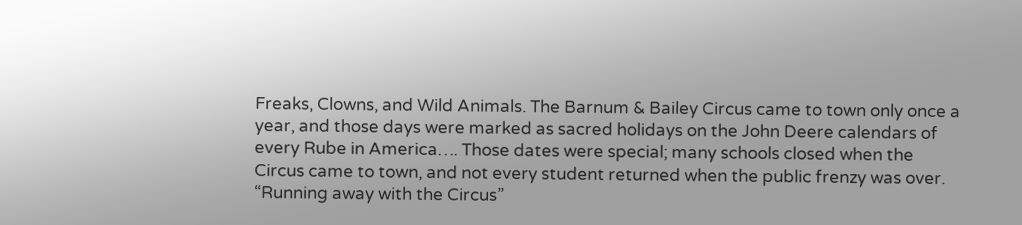Freaks, Clowns, and Wild Animals. The Barnum & Bailey Circus came to town only once a year, and those days were marked as sacred holidays on the John Deere calendars of every Rube in America…. Those dates were special; many schools closed when the Circus came to town, and not every student returned when the public frenzy was over. “Running away with the Circus”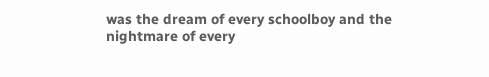was the dream of every schoolboy and the nightmare of every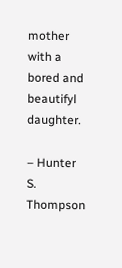mother with a bored and beautifyl daughter.

– Hunter S. Thompson